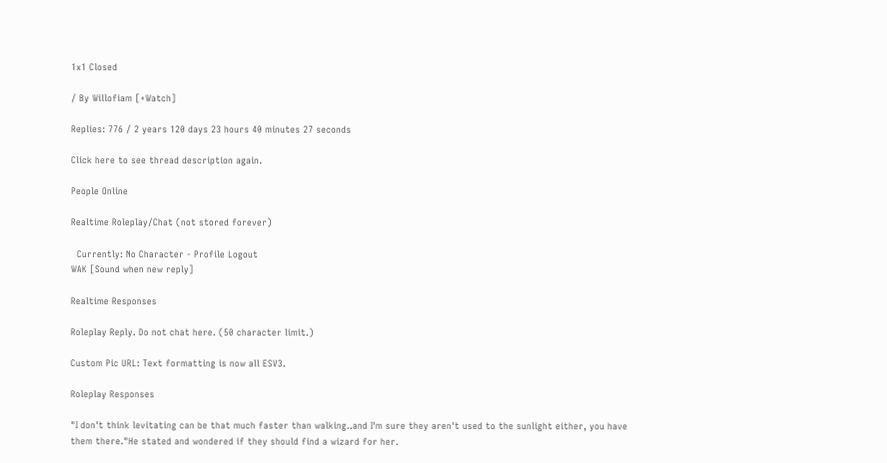1x1 Closed

/ By Willofiam [+Watch]

Replies: 776 / 2 years 120 days 23 hours 40 minutes 27 seconds

Click here to see thread description again.

People Online

Realtime Roleplay/Chat (not stored forever)

  Currently: No Character - Profile Logout
WAK [Sound when new reply]

Realtime Responses

Roleplay Reply. Do not chat here. (50 character limit.)

Custom Pic URL: Text formatting is now all ESV3.

Roleplay Responses

"I don't think levitating can be that much faster than walking..and I'm sure they aren't used to the sunlight either, you have them there."He stated and wondered if they should find a wizard for her.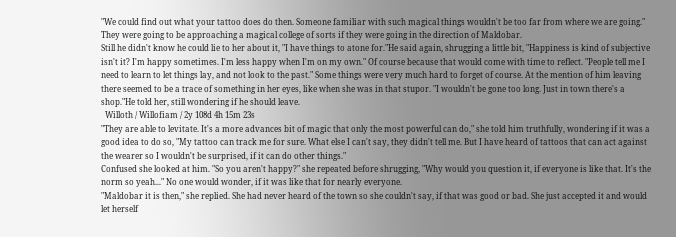"We could find out what your tattoo does do then. Someone familiar with such magical things wouldn't be too far from where we are going." They were going to be approaching a magical college of sorts if they were going in the direction of Maldobar.
Still he didn't know he could lie to her about it, "I have things to atone for."He said again, shrugging a little bit, "Happiness is kind of subjective isn't it? I'm happy sometimes. I'm less happy when I'm on my own." Of course because that would come with time to reflect. "People tell me I need to learn to let things lay, and not look to the past." Some things were very much hard to forget of course. At the mention of him leaving there seemed to be a trace of something in her eyes, like when she was in that stupor. "I wouldn't be gone too long. Just in town there's a shop."He told her, still wondering if he should leave.
  Willoth / Willofiam / 2y 108d 4h 15m 23s
"They are able to levitate. It's a more advances bit of magic that only the most powerful can do," she told him truthfully, wondering if it was a good idea to do so, "My tattoo can track me for sure. What else I can't say, they didn't tell me. But I have heard of tattoos that can act against the wearer so I wouldn't be surprised, if it can do other things."
Confused she looked at him. "So you aren't happy?" she repeated before shrugging, "Why would you question it, if everyone is like that. It's the norm so yeah..." No one would wonder, if it was like that for nearly everyone.
"Maldobar it is then," she replied. She had never heard of the town so she couldn't say, if that was good or bad. She just accepted it and would let herself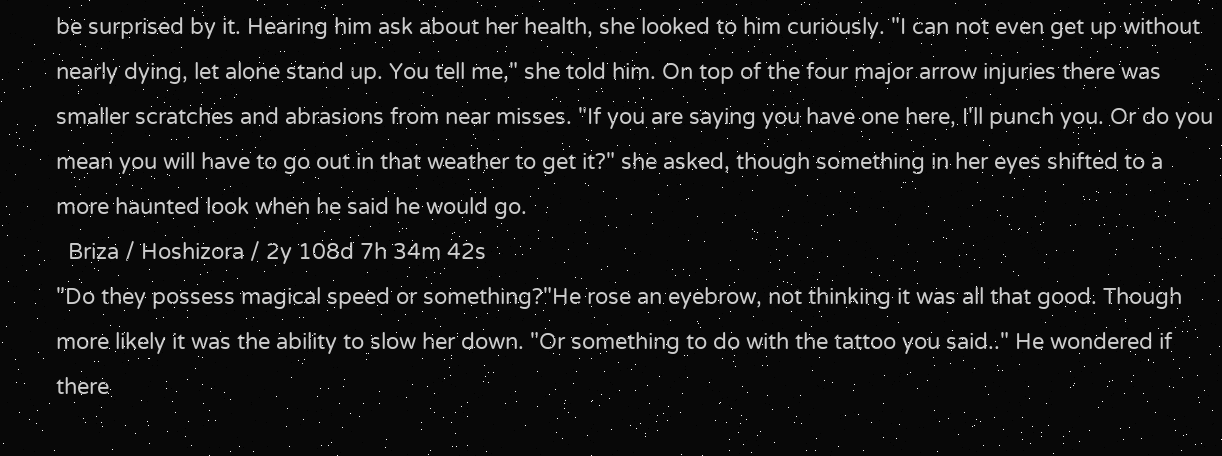be surprised by it. Hearing him ask about her health, she looked to him curiously. "I can not even get up without nearly dying, let alone stand up. You tell me," she told him. On top of the four major arrow injuries there was smaller scratches and abrasions from near misses. "If you are saying you have one here, I'll punch you. Or do you mean you will have to go out in that weather to get it?" she asked, though something in her eyes shifted to a more haunted look when he said he would go.
  Briza / Hoshizora / 2y 108d 7h 34m 42s
"Do they possess magical speed or something?"He rose an eyebrow, not thinking it was all that good. Though more likely it was the ability to slow her down. "Or something to do with the tattoo you said.." He wondered if there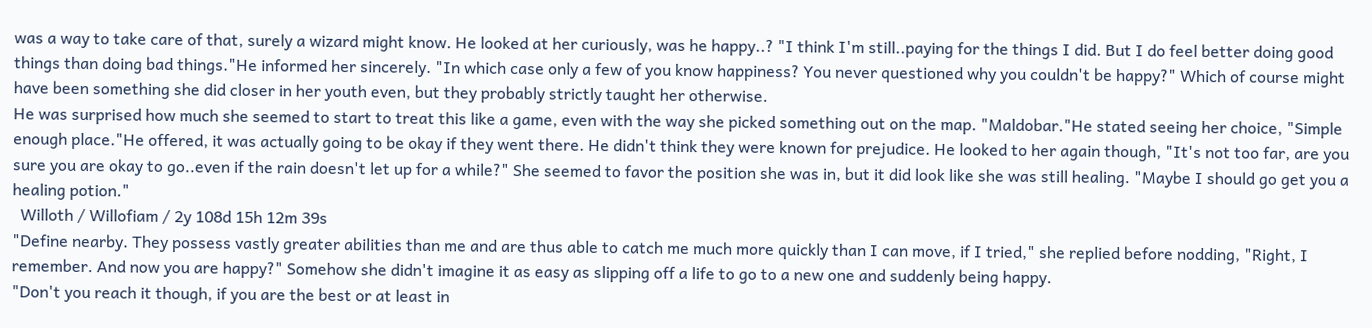was a way to take care of that, surely a wizard might know. He looked at her curiously, was he happy..? "I think I'm still..paying for the things I did. But I do feel better doing good things than doing bad things."He informed her sincerely. "In which case only a few of you know happiness? You never questioned why you couldn't be happy?" Which of course might have been something she did closer in her youth even, but they probably strictly taught her otherwise.
He was surprised how much she seemed to start to treat this like a game, even with the way she picked something out on the map. "Maldobar."He stated seeing her choice, "Simple enough place."He offered, it was actually going to be okay if they went there. He didn't think they were known for prejudice. He looked to her again though, "It's not too far, are you sure you are okay to go..even if the rain doesn't let up for a while?" She seemed to favor the position she was in, but it did look like she was still healing. "Maybe I should go get you a healing potion."
  Willoth / Willofiam / 2y 108d 15h 12m 39s
"Define nearby. They possess vastly greater abilities than me and are thus able to catch me much more quickly than I can move, if I tried," she replied before nodding, "Right, I remember. And now you are happy?" Somehow she didn't imagine it as easy as slipping off a life to go to a new one and suddenly being happy.
"Don't you reach it though, if you are the best or at least in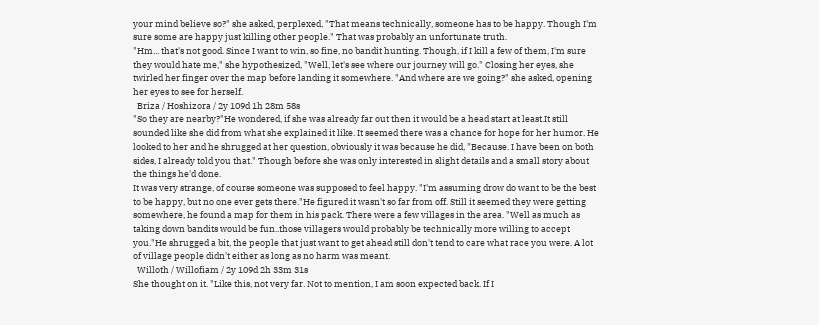your mind believe so?" she asked, perplexed, "That means technically, someone has to be happy. Though I'm sure some are happy just killing other people." That was probably an unfortunate truth.
"Hm... that's not good. Since I want to win, so fine, no bandit hunting. Though, if I kill a few of them, I'm sure they would hate me," she hypothesized, "Well, let's see where our journey will go." Closing her eyes, she twirled her finger over the map before landing it somewhere. "And where are we going?" she asked, opening her eyes to see for herself.
  Briza / Hoshizora / 2y 109d 1h 28m 58s
"So they are nearby?"He wondered, if she was already far out then it would be a head start at least.It still sounded like she did from what she explained it like. It seemed there was a chance for hope for her humor. He looked to her and he shrugged at her question, obviously it was because he did, "Because. I have been on both sides, I already told you that." Though before she was only interested in slight details and a small story about the things he'd done.
It was very strange, of course someone was supposed to feel happy. "I'm assuming drow do want to be the best to be happy, but no one ever gets there."He figured it wasn't so far from off. Still it seemed they were getting somewhere, he found a map for them in his pack. There were a few villages in the area. "Well as much as taking down bandits would be fun..those villagers would probably be technically more willing to accept you."He shrugged a bit, the people that just want to get ahead still don't tend to care what race you were. A lot of village people didn't either as long as no harm was meant.
  Willoth / Willofiam / 2y 109d 2h 33m 31s
She thought on it. "Like this, not very far. Not to mention, I am soon expected back. If I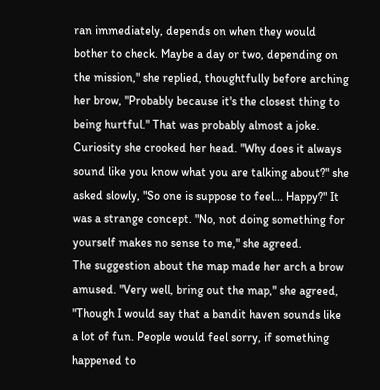ran immediately, depends on when they would bother to check. Maybe a day or two, depending on the mission," she replied, thoughtfully before arching her brow, "Probably because it's the closest thing to being hurtful." That was probably almost a joke.
Curiosity she crooked her head. "Why does it always sound like you know what you are talking about?" she asked slowly, "So one is suppose to feel... Happy?" It was a strange concept. "No, not doing something for yourself makes no sense to me," she agreed.
The suggestion about the map made her arch a brow amused. "Very well, bring out the map," she agreed, "Though I would say that a bandit haven sounds like a lot of fun. People would feel sorry, if something happened to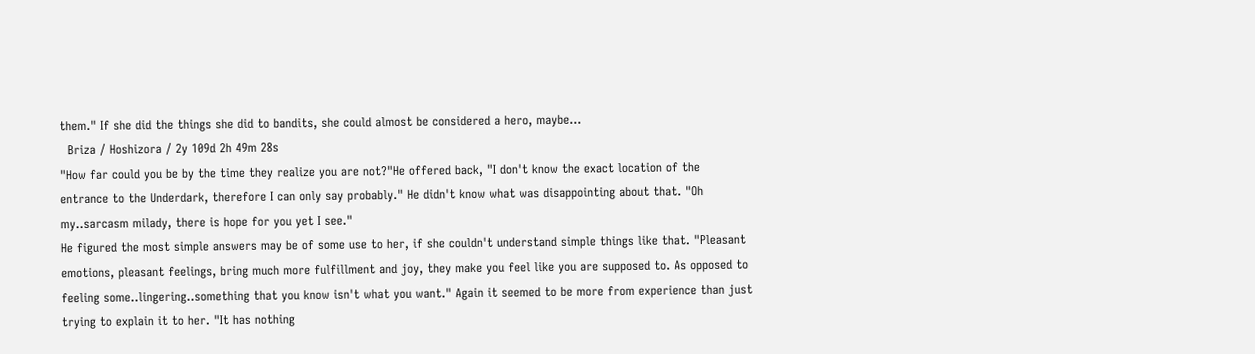them." If she did the things she did to bandits, she could almost be considered a hero, maybe...
  Briza / Hoshizora / 2y 109d 2h 49m 28s
"How far could you be by the time they realize you are not?"He offered back, "I don't know the exact location of the entrance to the Underdark, therefore I can only say probably." He didn't know what was disappointing about that. "Oh my..sarcasm milady, there is hope for you yet I see."
He figured the most simple answers may be of some use to her, if she couldn't understand simple things like that. "Pleasant emotions, pleasant feelings, bring much more fulfillment and joy, they make you feel like you are supposed to. As opposed to feeling some..lingering..something that you know isn't what you want." Again it seemed to be more from experience than just trying to explain it to her. "It has nothing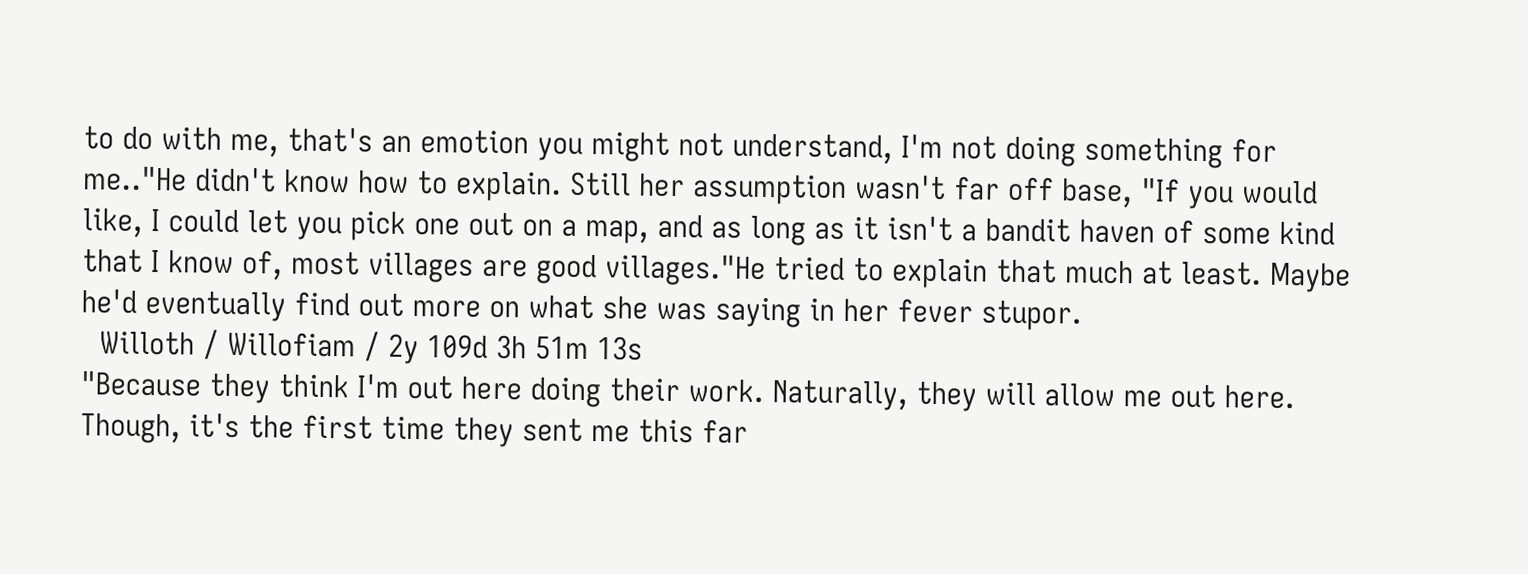to do with me, that's an emotion you might not understand, I'm not doing something for me.."He didn't know how to explain. Still her assumption wasn't far off base, "If you would like, I could let you pick one out on a map, and as long as it isn't a bandit haven of some kind that I know of, most villages are good villages."He tried to explain that much at least. Maybe he'd eventually find out more on what she was saying in her fever stupor.
  Willoth / Willofiam / 2y 109d 3h 51m 13s
"Because they think I'm out here doing their work. Naturally, they will allow me out here. Though, it's the first time they sent me this far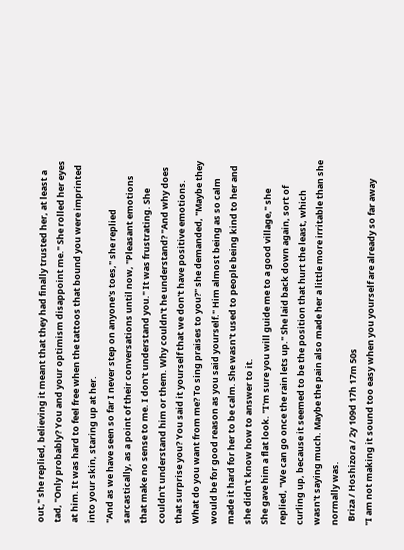out," she replied, believing it meant that they had finally trusted her, at least a tad, "Only probably? You and your optimism disappoint me." She rolled her eyes at him. It was hard to feel free when the tattoos that bound you were imprinted into your skin, staring up at her.
"And as we have seen so far I never step on anyone's toes," she replied sarcastically, as a point of their conversations until now, "Pleasant emotions that make no sense to me. I don't understand you." It was frustrating. She couldn't understand him or them. Why couldn't he understand? "And why does that surprise you? You said it yourself that we don't have positive emotions. What do you want from me? To sing praises to you?" she demanded, "Maybe they would be for good reason as you said yourself." Him almost being as so calm made it hard for her to be calm. She wasn't used to people being kind to her and she didn't know how to answer to it.
She gave him a flat look. "I'm sure you will guide me to a good village," she replied, "We can go once the rain lets up." She laid back down again, sort of curling up, because it seemed to be the position that hurt the least, which wasn't saying much. Maybe the pain also made her a little more irritable than she normally was.
  Briza / Hoshizora / 2y 109d 17h 17m 50s
"I am not making it sound too easy when you yourself are already so far away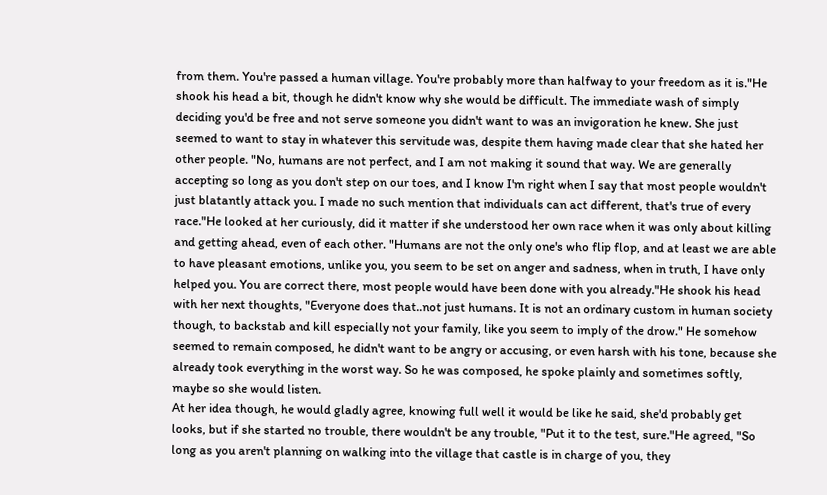from them. You're passed a human village. You're probably more than halfway to your freedom as it is."He shook his head a bit, though he didn't know why she would be difficult. The immediate wash of simply deciding you'd be free and not serve someone you didn't want to was an invigoration he knew. She just seemed to want to stay in whatever this servitude was, despite them having made clear that she hated her other people. "No, humans are not perfect, and I am not making it sound that way. We are generally accepting so long as you don't step on our toes, and I know I'm right when I say that most people wouldn't just blatantly attack you. I made no such mention that individuals can act different, that's true of every race."He looked at her curiously, did it matter if she understood her own race when it was only about killing and getting ahead, even of each other. "Humans are not the only one's who flip flop, and at least we are able to have pleasant emotions, unlike you, you seem to be set on anger and sadness, when in truth, I have only helped you. You are correct there, most people would have been done with you already."He shook his head with her next thoughts, "Everyone does that..not just humans. It is not an ordinary custom in human society though, to backstab and kill especially not your family, like you seem to imply of the drow." He somehow seemed to remain composed, he didn't want to be angry or accusing, or even harsh with his tone, because she already took everything in the worst way. So he was composed, he spoke plainly and sometimes softly, maybe so she would listen.
At her idea though, he would gladly agree, knowing full well it would be like he said, she'd probably get looks, but if she started no trouble, there wouldn't be any trouble, "Put it to the test, sure."He agreed, "So long as you aren't planning on walking into the village that castle is in charge of you, they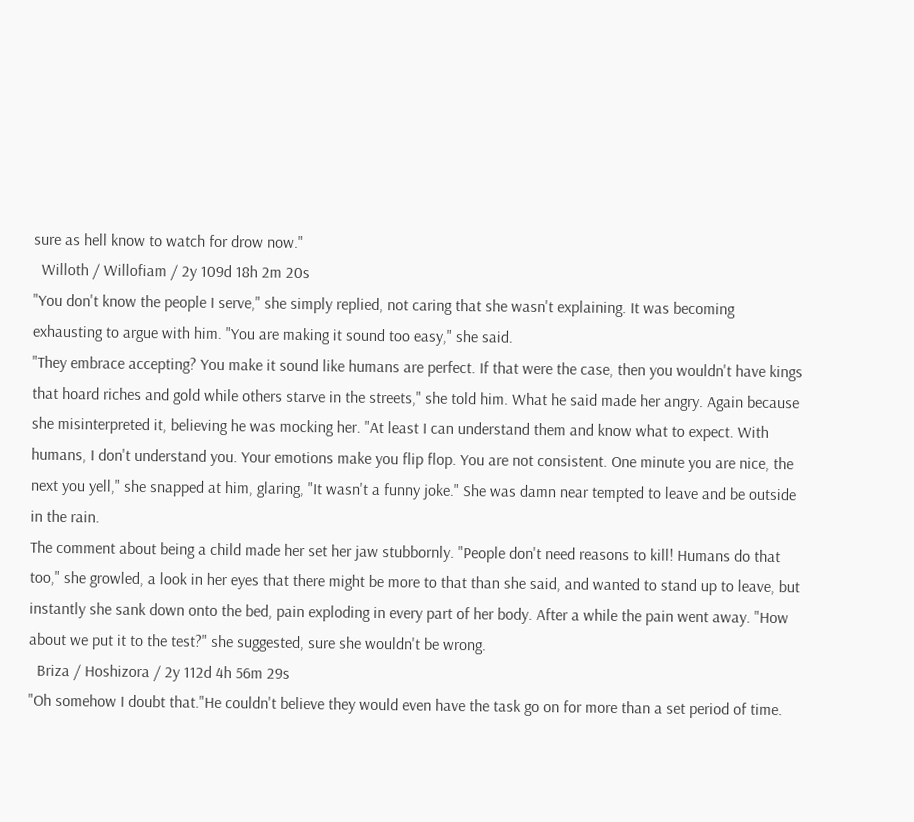sure as hell know to watch for drow now."
  Willoth / Willofiam / 2y 109d 18h 2m 20s
"You don't know the people I serve," she simply replied, not caring that she wasn't explaining. It was becoming exhausting to argue with him. "You are making it sound too easy," she said.
"They embrace accepting? You make it sound like humans are perfect. If that were the case, then you wouldn't have kings that hoard riches and gold while others starve in the streets," she told him. What he said made her angry. Again because she misinterpreted it, believing he was mocking her. "At least I can understand them and know what to expect. With humans, I don't understand you. Your emotions make you flip flop. You are not consistent. One minute you are nice, the next you yell," she snapped at him, glaring, "It wasn't a funny joke." She was damn near tempted to leave and be outside in the rain.
The comment about being a child made her set her jaw stubbornly. "People don't need reasons to kill! Humans do that too," she growled, a look in her eyes that there might be more to that than she said, and wanted to stand up to leave, but instantly she sank down onto the bed, pain exploding in every part of her body. After a while the pain went away. "How about we put it to the test?" she suggested, sure she wouldn't be wrong.
  Briza / Hoshizora / 2y 112d 4h 56m 29s
"Oh somehow I doubt that."He couldn't believe they would even have the task go on for more than a set period of time.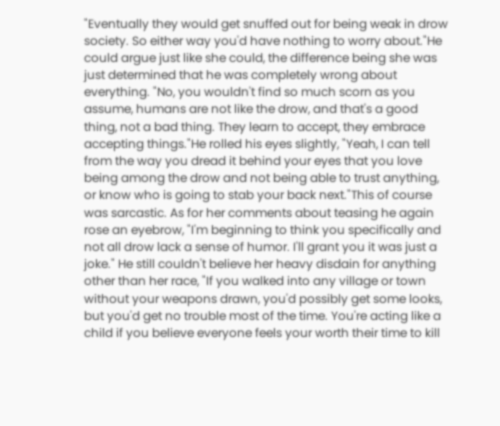"Eventually they would get snuffed out for being weak in drow society. So either way you'd have nothing to worry about."He could argue just like she could, the difference being she was just determined that he was completely wrong about everything. "No, you wouldn't find so much scorn as you assume, humans are not like the drow, and that's a good thing, not a bad thing. They learn to accept, they embrace accepting things."He rolled his eyes slightly, "Yeah, I can tell from the way you dread it behind your eyes that you love being among the drow and not being able to trust anything, or know who is going to stab your back next."This of course was sarcastic. As for her comments about teasing he again rose an eyebrow, "I'm beginning to think you specifically and not all drow lack a sense of humor. I'll grant you it was just a joke." He still couldn't believe her heavy disdain for anything other than her race, "If you walked into any village or town without your weapons drawn, you'd possibly get some looks, but you'd get no trouble most of the time. You're acting like a child if you believe everyone feels your worth their time to kill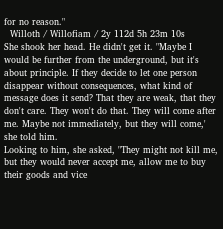for no reason."
  Willoth / Willofiam / 2y 112d 5h 23m 10s
She shook her head. He didn't get it. "Maybe I would be further from the underground, but it's about principle. If they decide to let one person disappear without consequences, what kind of message does it send? That they are weak, that they don't care. They won't do that. They will come after me. Maybe not immediately, but they will come,' she told him.
Looking to him, she asked, "They might not kill me, but they would never accept me, allow me to buy their goods and vice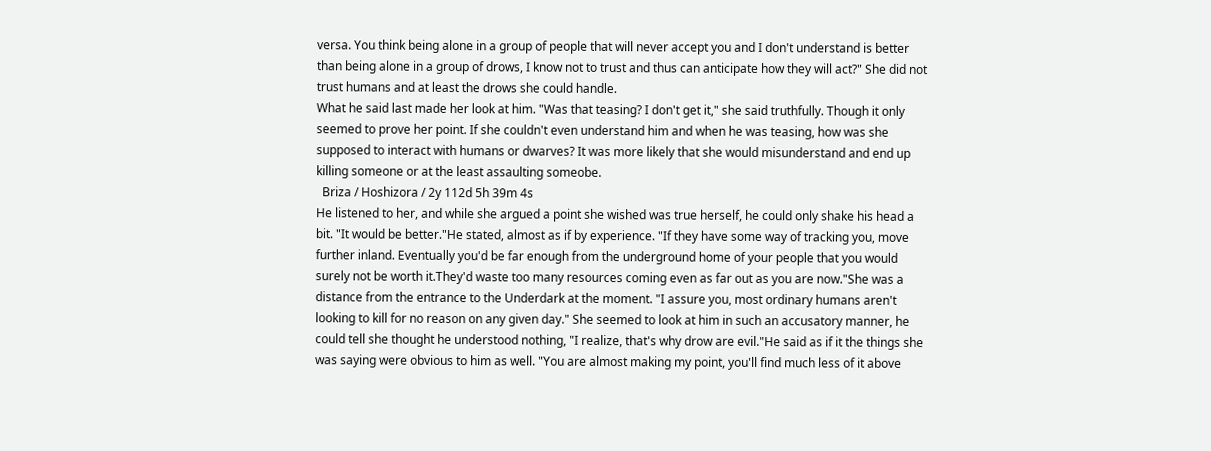versa. You think being alone in a group of people that will never accept you and I don't understand is better than being alone in a group of drows, I know not to trust and thus can anticipate how they will act?" She did not trust humans and at least the drows she could handle.
What he said last made her look at him. "Was that teasing? I don't get it," she said truthfully. Though it only seemed to prove her point. If she couldn't even understand him and when he was teasing, how was she supposed to interact with humans or dwarves? It was more likely that she would misunderstand and end up killing someone or at the least assaulting someobe.
  Briza / Hoshizora / 2y 112d 5h 39m 4s
He listened to her, and while she argued a point she wished was true herself, he could only shake his head a bit. "It would be better."He stated, almost as if by experience. "If they have some way of tracking you, move further inland. Eventually you'd be far enough from the underground home of your people that you would surely not be worth it.They'd waste too many resources coming even as far out as you are now."She was a distance from the entrance to the Underdark at the moment. "I assure you, most ordinary humans aren't looking to kill for no reason on any given day." She seemed to look at him in such an accusatory manner, he could tell she thought he understood nothing, "I realize, that's why drow are evil."He said as if it the things she was saying were obvious to him as well. "You are almost making my point, you'll find much less of it above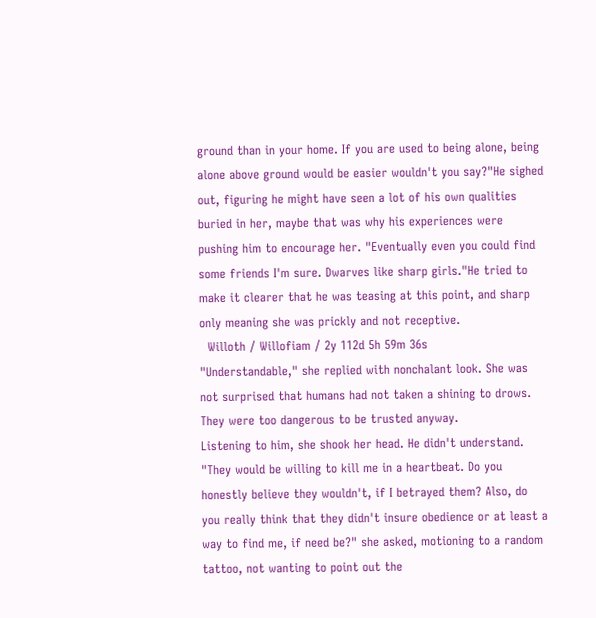ground than in your home. If you are used to being alone, being alone above ground would be easier wouldn't you say?"He sighed out, figuring he might have seen a lot of his own qualities buried in her, maybe that was why his experiences were pushing him to encourage her. "Eventually even you could find some friends I'm sure. Dwarves like sharp girls."He tried to make it clearer that he was teasing at this point, and sharp only meaning she was prickly and not receptive.
  Willoth / Willofiam / 2y 112d 5h 59m 36s
"Understandable," she replied with nonchalant look. She was not surprised that humans had not taken a shining to drows. They were too dangerous to be trusted anyway.
Listening to him, she shook her head. He didn't understand. "They would be willing to kill me in a heartbeat. Do you honestly believe they wouldn't, if I betrayed them? Also, do you really think that they didn't insure obedience or at least a way to find me, if need be?" she asked, motioning to a random tattoo, not wanting to point out the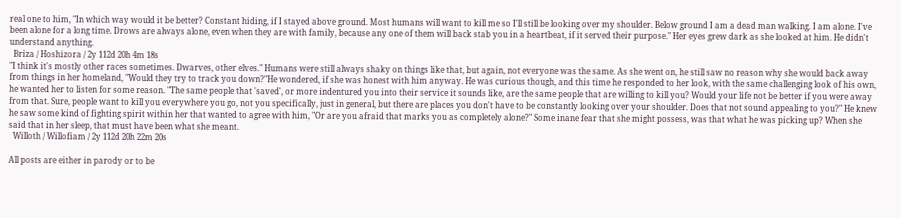real one to him, "In which way would it be better? Constant hiding, if I stayed above ground. Most humans will want to kill me so I'll still be looking over my shoulder. Below ground I am a dead man walking. I am alone. I've been alone for a long time. Drows are always alone, even when they are with family, because any one of them will back stab you in a heartbeat, if it served their purpose." Her eyes grew dark as she looked at him. He didn't understand anything.
  Briza / Hoshizora / 2y 112d 20h 4m 18s
"I think it's mostly other races sometimes. Dwarves, other elves." Humans were still always shaky on things like that, but again, not everyone was the same. As she went on, he still saw no reason why she would back away from things in her homeland, "Would they try to track you down?"He wondered, if she was honest with him anyway. He was curious though, and this time he responded to her look, with the same challenging look of his own, he wanted her to listen for some reason. "The same people that 'saved', or more indentured you into their service it sounds like, are the same people that are willing to kill you? Would your life not be better if you were away from that. Sure, people want to kill you everywhere you go, not you specifically, just in general, but there are places you don't have to be constantly looking over your shoulder. Does that not sound appealing to you?" He knew he saw some kind of fighting spirit within her that wanted to agree with him, "Or are you afraid that marks you as completely alone?" Some inane fear that she might possess, was that what he was picking up? When she said that in her sleep, that must have been what she meant.
  Willoth / Willofiam / 2y 112d 20h 22m 20s

All posts are either in parody or to be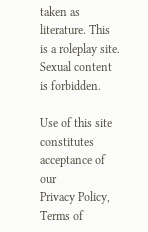taken as literature. This is a roleplay site. Sexual content is forbidden.

Use of this site constitutes acceptance of our
Privacy Policy, Terms of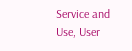Service and Use, User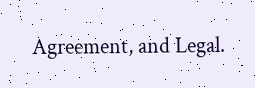Agreement, and Legal.